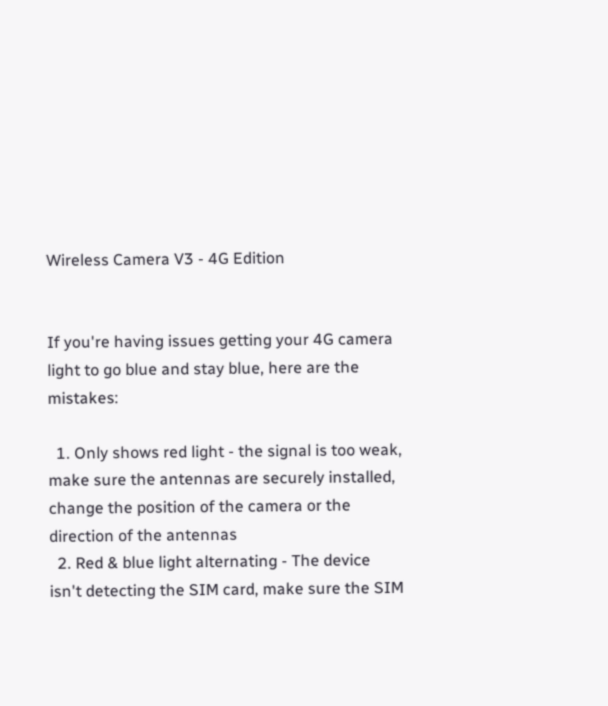Wireless Camera V3 - 4G Edition


If you're having issues getting your 4G camera light to go blue and stay blue, here are the mistakes:

  1. Only shows red light - the signal is too weak, make sure the antennas are securely installed, change the position of the camera or the direction of the antennas
  2. Red & blue light alternating - The device isn't detecting the SIM card, make sure the SIM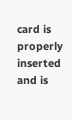card is properly inserted and is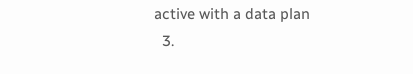active with a data plan
  3.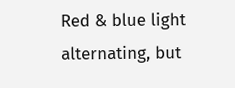Red & blue light alternating, but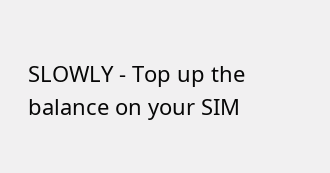SLOWLY - Top up the balance on your SIM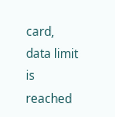card, data limit is reached